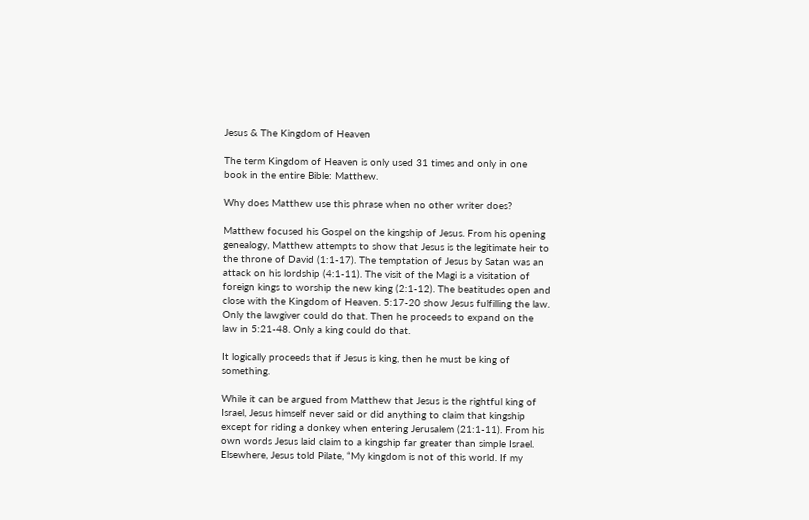Jesus & The Kingdom of Heaven

The term Kingdom of Heaven is only used 31 times and only in one book in the entire Bible: Matthew.

Why does Matthew use this phrase when no other writer does?

Matthew focused his Gospel on the kingship of Jesus. From his opening genealogy, Matthew attempts to show that Jesus is the legitimate heir to the throne of David (1:1-17). The temptation of Jesus by Satan was an attack on his lordship (4:1-11). The visit of the Magi is a visitation of foreign kings to worship the new king (2:1-12). The beatitudes open and close with the Kingdom of Heaven. 5:17-20 show Jesus fulfilling the law. Only the lawgiver could do that. Then he proceeds to expand on the law in 5:21-48. Only a king could do that.

It logically proceeds that if Jesus is king, then he must be king of something.

While it can be argued from Matthew that Jesus is the rightful king of Israel, Jesus himself never said or did anything to claim that kingship except for riding a donkey when entering Jerusalem (21:1-11). From his own words Jesus laid claim to a kingship far greater than simple Israel. Elsewhere, Jesus told Pilate, “My kingdom is not of this world. If my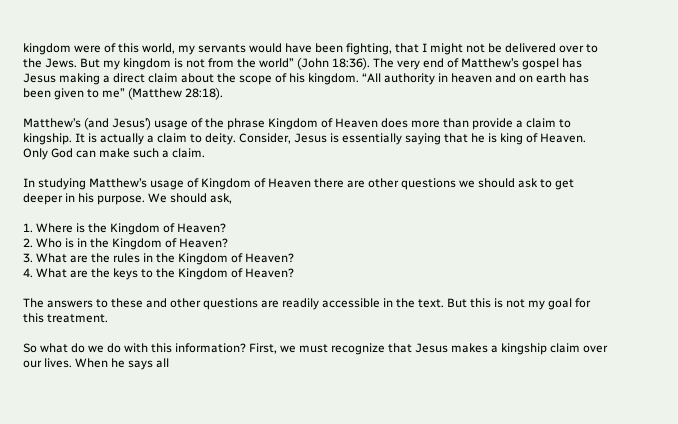kingdom were of this world, my servants would have been fighting, that I might not be delivered over to the Jews. But my kingdom is not from the world” (John 18:36). The very end of Matthew’s gospel has Jesus making a direct claim about the scope of his kingdom. “All authority in heaven and on earth has been given to me” (Matthew 28:18).

Matthew’s (and Jesus’) usage of the phrase Kingdom of Heaven does more than provide a claim to kingship. It is actually a claim to deity. Consider, Jesus is essentially saying that he is king of Heaven. Only God can make such a claim.

In studying Matthew’s usage of Kingdom of Heaven there are other questions we should ask to get deeper in his purpose. We should ask,

1. Where is the Kingdom of Heaven?
2. Who is in the Kingdom of Heaven?
3. What are the rules in the Kingdom of Heaven?
4. What are the keys to the Kingdom of Heaven?

The answers to these and other questions are readily accessible in the text. But this is not my goal for this treatment.

So what do we do with this information? First, we must recognize that Jesus makes a kingship claim over our lives. When he says all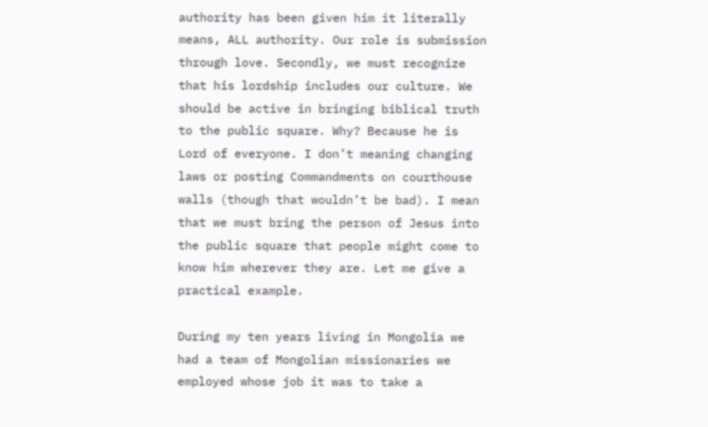authority has been given him it literally means, ALL authority. Our role is submission through love. Secondly, we must recognize that his lordship includes our culture. We should be active in bringing biblical truth to the public square. Why? Because he is Lord of everyone. I don’t meaning changing laws or posting Commandments on courthouse walls (though that wouldn’t be bad). I mean that we must bring the person of Jesus into the public square that people might come to know him wherever they are. Let me give a practical example.

During my ten years living in Mongolia we had a team of Mongolian missionaries we employed whose job it was to take a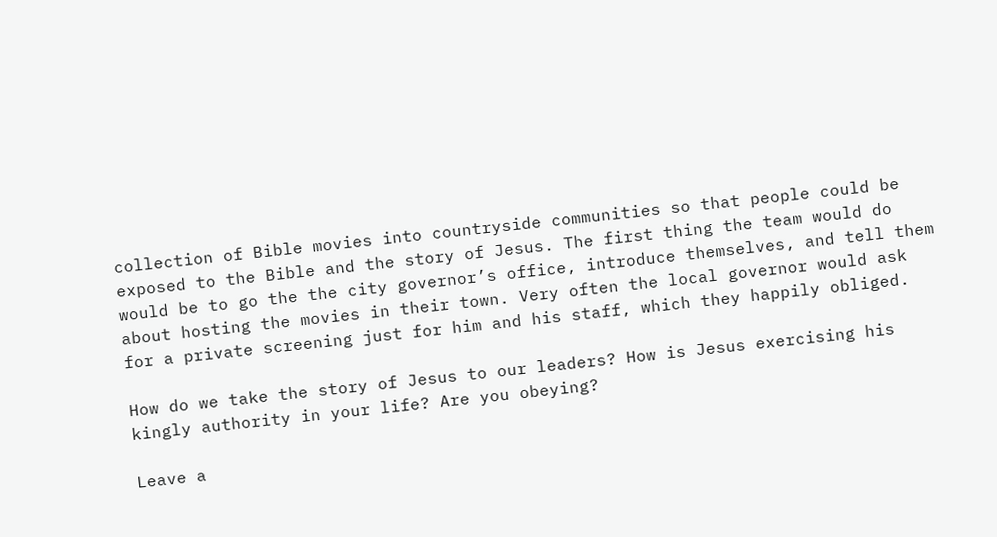collection of Bible movies into countryside communities so that people could be exposed to the Bible and the story of Jesus. The first thing the team would do would be to go the the city governor’s office, introduce themselves, and tell them about hosting the movies in their town. Very often the local governor would ask for a private screening just for him and his staff, which they happily obliged.

How do we take the story of Jesus to our leaders? How is Jesus exercising his kingly authority in your life? Are you obeying?

Leave a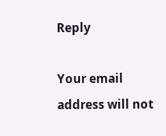Reply

Your email address will not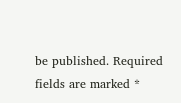be published. Required fields are marked *